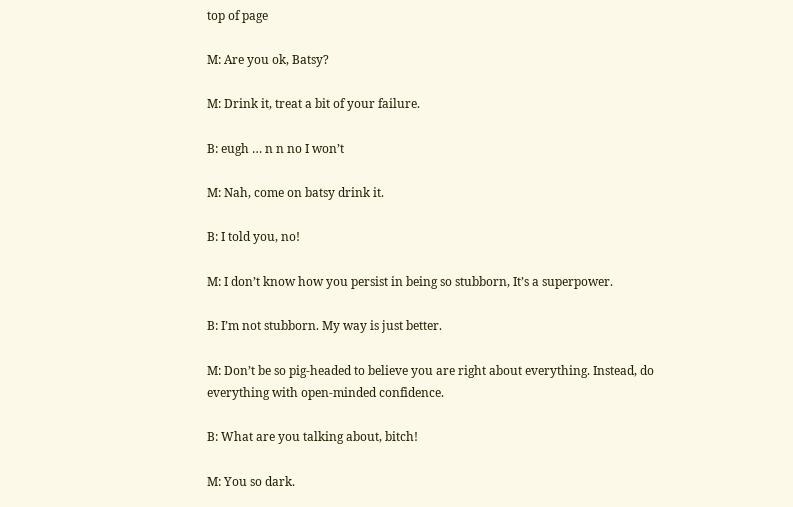top of page

M: Are you ok, Batsy?

M: Drink it, treat a bit of your failure.

B: eugh … n n no I won’t

M: Nah, come on batsy drink it.

B: I told you, no!

M: I don’t know how you persist in being so stubborn, It’s a superpower.

B: I’m not stubborn. My way is just better.

M: Don’t be so pig-headed to believe you are right about everything. Instead, do everything with open-minded confidence.

B: What are you talking about, bitch!

M: You so dark.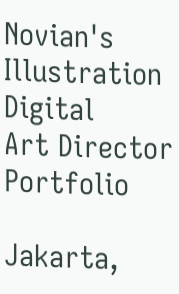Novian's Illustration Digital
Art Director Portfolio

Jakarta,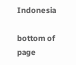Indonesia

bottom of page